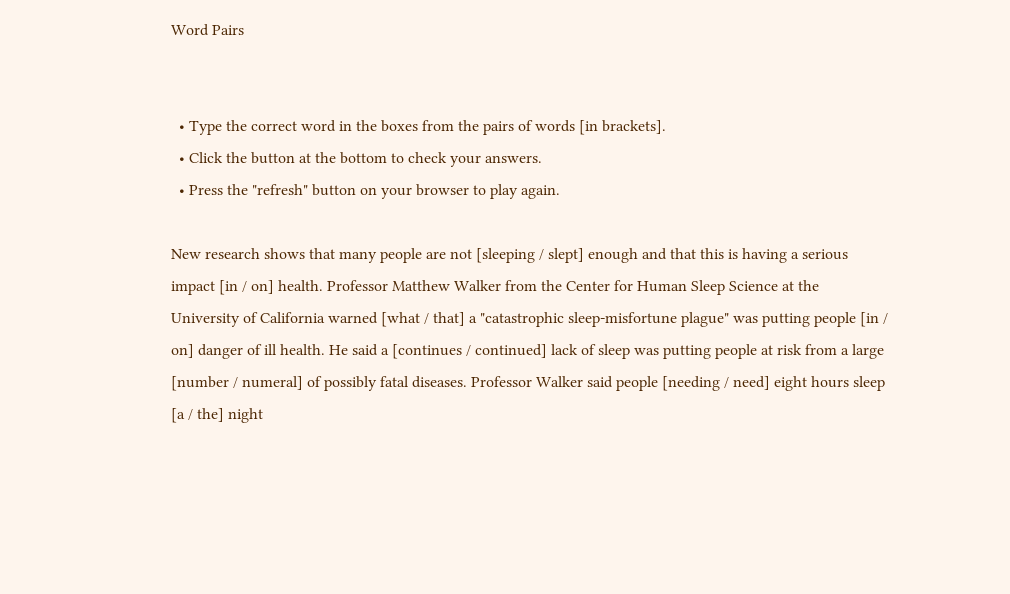Word Pairs


  • Type the correct word in the boxes from the pairs of words [in brackets].
  • Click the button at the bottom to check your answers.
  • Press the "refresh" button on your browser to play again.

New research shows that many people are not [sleeping / slept] enough and that this is having a serious impact [in / on] health. Professor Matthew Walker from the Center for Human Sleep Science at the University of California warned [what / that] a "catastrophic sleep-misfortune plague" was putting people [in / on] danger of ill health. He said a [continues / continued] lack of sleep was putting people at risk from a large [number / numeral] of possibly fatal diseases. Professor Walker said people [needing / need] eight hours sleep [a / the] night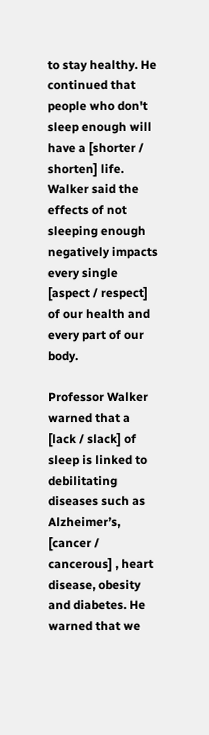to stay healthy. He continued that people who don't sleep enough will have a [shorter / shorten] life. Walker said the effects of not sleeping enough negatively impacts every single [aspect / respect] of our health and every part of our body.

Professor Walker warned that a [lack / slack] of sleep is linked to debilitating diseases such as Alzheimer’s, [cancer / cancerous] , heart disease, obesity and diabetes. He warned that we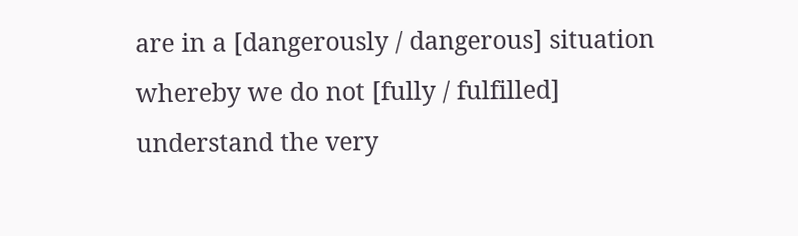are in a [dangerously / dangerous] situation whereby we do not [fully / fulfilled] understand the very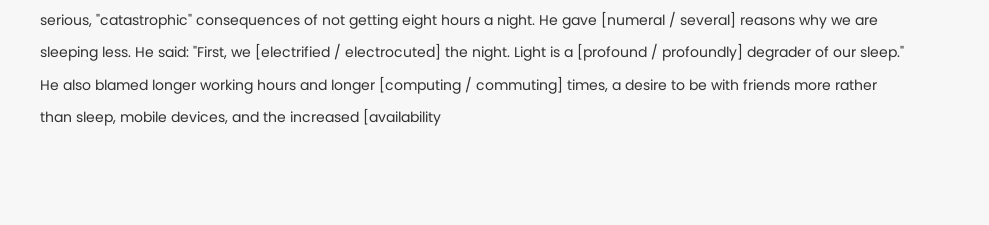serious, "catastrophic" consequences of not getting eight hours a night. He gave [numeral / several] reasons why we are sleeping less. He said: "First, we [electrified / electrocuted] the night. Light is a [profound / profoundly] degrader of our sleep." He also blamed longer working hours and longer [computing / commuting] times, a desire to be with friends more rather than sleep, mobile devices, and the increased [availability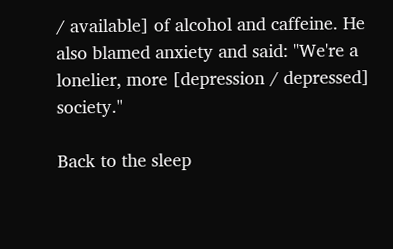/ available] of alcohol and caffeine. He also blamed anxiety and said: "We're a lonelier, more [depression / depressed] society."

Back to the sleep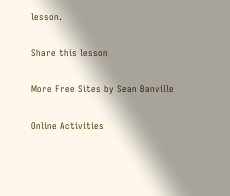lesson.

Share this lesson

More Free Sites by Sean Banville

Online Activities